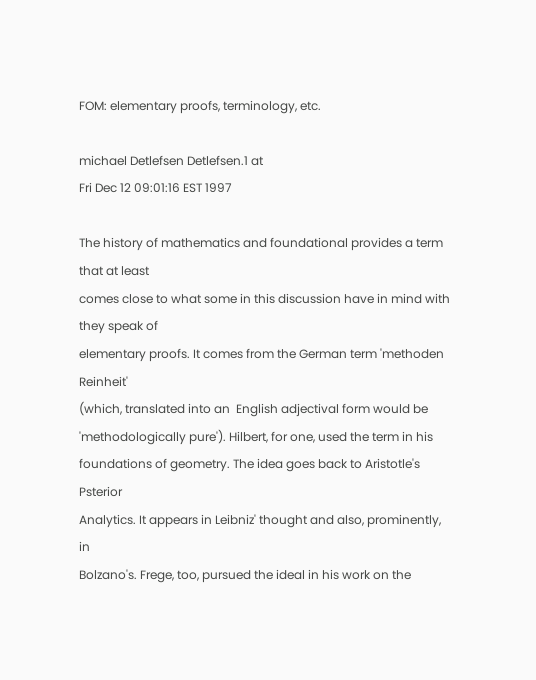FOM: elementary proofs, terminology, etc.

michael Detlefsen Detlefsen.1 at
Fri Dec 12 09:01:16 EST 1997

The history of mathematics and foundational provides a term that at least
comes close to what some in this discussion have in mind with they speak of
elementary proofs. It comes from the German term 'methoden Reinheit'
(which, translated into an  English adjectival form would be
'methodologically pure'). Hilbert, for one, used the term in his
foundations of geometry. The idea goes back to Aristotle's Psterior
Analytics. It appears in Leibniz' thought and also, prominently, in
Bolzano's. Frege, too, pursued the ideal in his work on the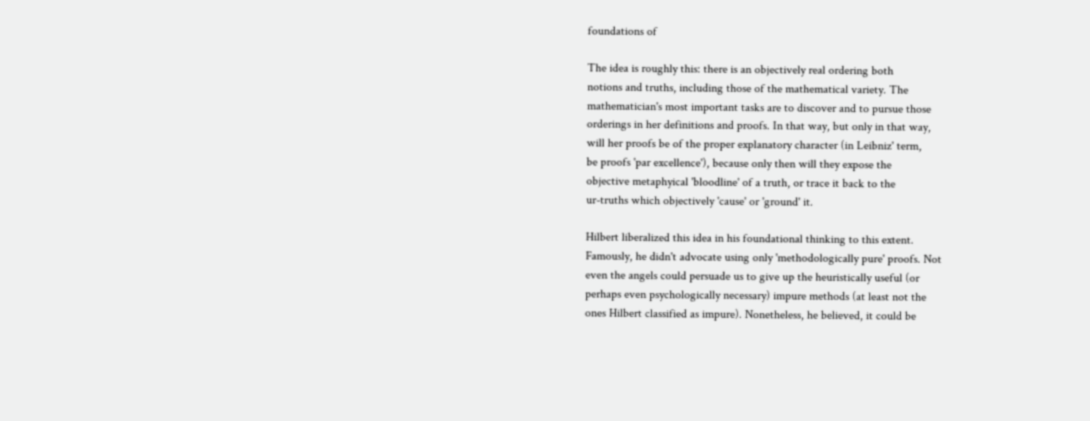foundations of

The idea is roughly this: there is an objectively real ordering both
notions and truths, including those of the mathematical variety. The
mathematician's most important tasks are to discover and to pursue those
orderings in her definitions and proofs. In that way, but only in that way,
will her proofs be of the proper explanatory character (in Leibniz' term,
be proofs 'par excellence'), because only then will they expose the
objective metaphyical 'bloodline' of a truth, or trace it back to the
ur-truths which objectively 'cause' or 'ground' it.

Hilbert liberalized this idea in his foundational thinking to this extent.
Famously, he didn't advocate using only 'methodologically pure' proofs. Not
even the angels could persuade us to give up the heuristically useful (or
perhaps even psychologically necessary) impure methods (at least not the
ones Hilbert classified as impure). Nonetheless, he believed, it could be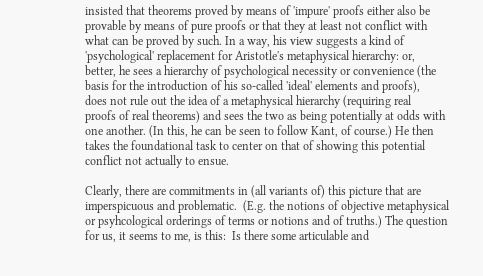insisted that theorems proved by means of 'impure' proofs either also be
provable by means of pure proofs or that they at least not conflict with
what can be proved by such. In a way, his view suggests a kind of
'psychological' replacement for Aristotle's metaphysical hierarchy: or,
better, he sees a hierarchy of psychological necessity or convenience (the
basis for the introduction of his so-called 'ideal' elements and proofs),
does not rule out the idea of a metaphysical hierarchy (requiring real
proofs of real theorems) and sees the two as being potentially at odds with
one another. (In this, he can be seen to follow Kant, of course.) He then
takes the foundational task to center on that of showing this potential
conflict not actually to ensue.

Clearly, there are commitments in (all variants of) this picture that are
imperspicuous and problematic.  (E.g. the notions of objective metaphysical
or psyhcological orderings of terms or notions and of truths.) The question
for us, it seems to me, is this:  Is there some articulable and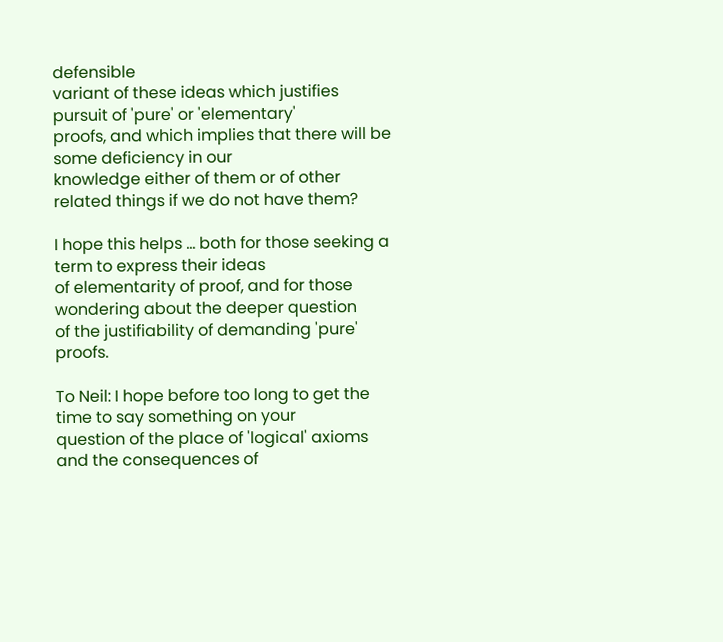defensible
variant of these ideas which justifies pursuit of 'pure' or 'elementary'
proofs, and which implies that there will be some deficiency in our
knowledge either of them or of other related things if we do not have them?

I hope this helps ... both for those seeking a term to express their ideas
of elementarity of proof, and for those wondering about the deeper question
of the justifiability of demanding 'pure' proofs.

To Neil: I hope before too long to get the time to say something on your
question of the place of 'logical' axioms and the consequences of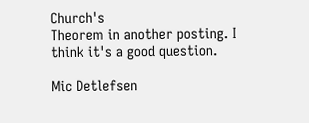Church's
Theorem in another posting. I think it's a good question.

Mic Detlefsen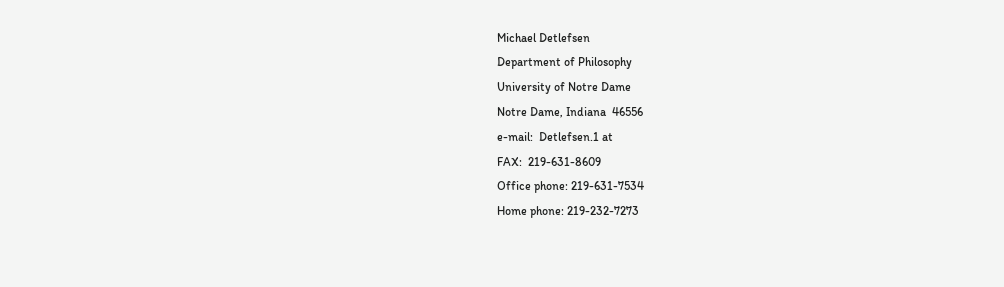Michael Detlefsen
Department of Philosophy
University of Notre Dame
Notre Dame, Indiana  46556
e-mail:  Detlefsen.1 at
FAX:  219-631-8609
Office phone: 219-631-7534
Home phone: 219-232-7273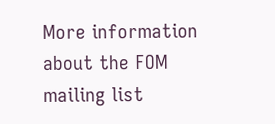More information about the FOM mailing list